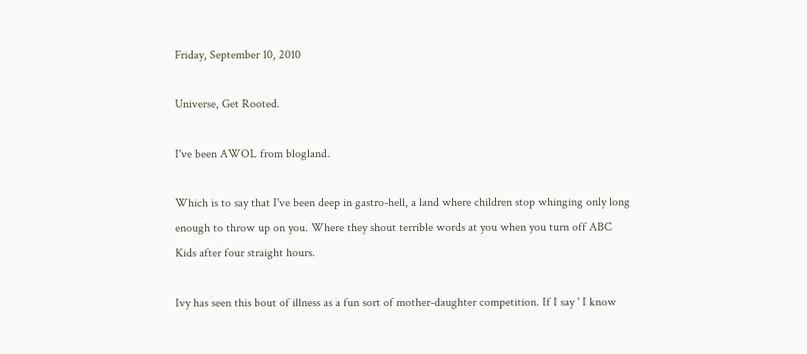Friday, September 10, 2010

Universe, Get Rooted.

I've been AWOL from blogland.

Which is to say that I've been deep in gastro-hell, a land where children stop whinging only long enough to throw up on you. Where they shout terrible words at you when you turn off ABC Kids after four straight hours.

Ivy has seen this bout of illness as a fun sort of mother-daughter competition. If I say ' I know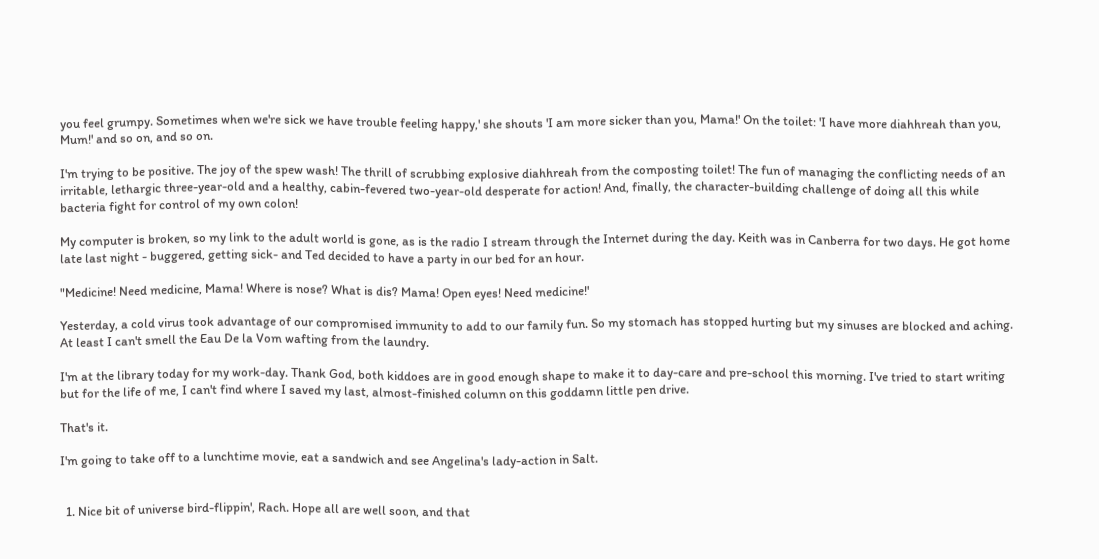you feel grumpy. Sometimes when we're sick we have trouble feeling happy,' she shouts 'I am more sicker than you, Mama!' On the toilet: 'I have more diahhreah than you, Mum!' and so on, and so on.

I'm trying to be positive. The joy of the spew wash! The thrill of scrubbing explosive diahhreah from the composting toilet! The fun of managing the conflicting needs of an irritable, lethargic three-year-old and a healthy, cabin-fevered two-year-old desperate for action! And, finally, the character-building challenge of doing all this while bacteria fight for control of my own colon!

My computer is broken, so my link to the adult world is gone, as is the radio I stream through the Internet during the day. Keith was in Canberra for two days. He got home late last night - buggered, getting sick- and Ted decided to have a party in our bed for an hour.

"Medicine! Need medicine, Mama! Where is nose? What is dis? Mama! Open eyes! Need medicine!'

Yesterday, a cold virus took advantage of our compromised immunity to add to our family fun. So my stomach has stopped hurting but my sinuses are blocked and aching. At least I can't smell the Eau De la Vom wafting from the laundry.

I'm at the library today for my work-day. Thank God, both kiddoes are in good enough shape to make it to day-care and pre-school this morning. I've tried to start writing but for the life of me, I can't find where I saved my last, almost-finished column on this goddamn little pen drive.

That's it.

I'm going to take off to a lunchtime movie, eat a sandwich and see Angelina's lady-action in Salt.


  1. Nice bit of universe bird-flippin', Rach. Hope all are well soon, and that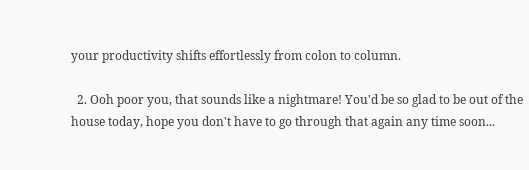your productivity shifts effortlessly from colon to column.

  2. Ooh poor you, that sounds like a nightmare! You'd be so glad to be out of the house today, hope you don't have to go through that again any time soon...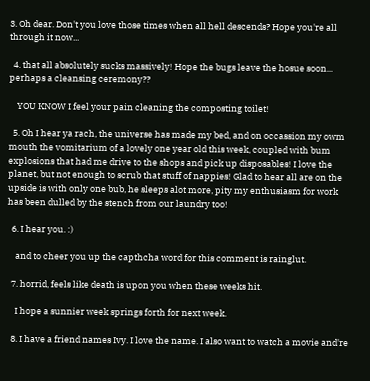3. Oh dear. Don't you love those times when all hell descends? Hope you're all through it now...

  4. that all absolutely sucks massively! Hope the bugs leave the hosue soon... perhaps a cleansing ceremony??

    YOU KNOW I feel your pain cleaning the composting toilet!

  5. Oh I hear ya rach, the universe has made my bed, and on occassion my owm mouth the vomitarium of a lovely one year old this week, coupled with bum explosions that had me drive to the shops and pick up disposables! I love the planet, but not enough to scrub that stuff of nappies! Glad to hear all are on the upside is with only one bub, he sleeps alot more, pity my enthusiasm for work has been dulled by the stench from our laundry too!

  6. I hear you. :)

    and to cheer you up the capthcha word for this comment is rainglut.

  7. horrid, feels like death is upon you when these weeks hit.

    I hope a sunnier week springs forth for next week.

  8. I have a friend names Ivy. I love the name. I also want to watch a movie and're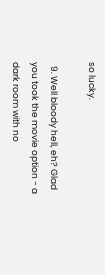so lucky.

  9. Well bloody hell, eh? Glad you took the movie option - a dark room with no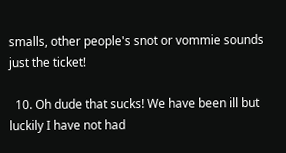smalls, other people's snot or vommie sounds just the ticket!

  10. Oh dude that sucks! We have been ill but luckily I have not had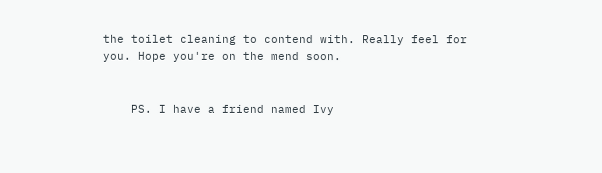the toilet cleaning to contend with. Really feel for you. Hope you're on the mend soon.


    PS. I have a friend named Ivy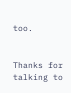too.


Thanks for talking to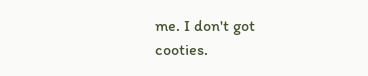me. I don't got cooties.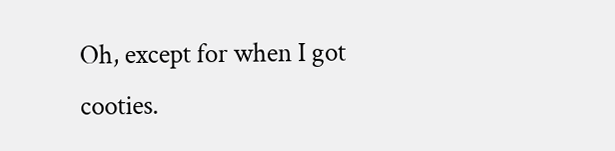Oh, except for when I got cooties.